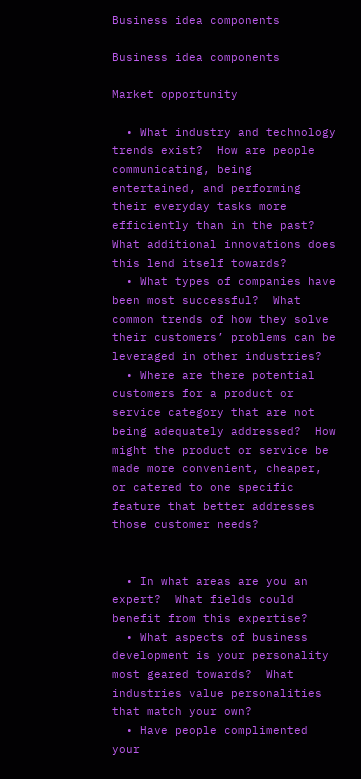Business idea components

Business idea components

Market opportunity

  • What industry and technology trends exist?  How are people communicating, being entertained, and performing their everyday tasks more efficiently than in the past?  What additional innovations does this lend itself towards?
  • What types of companies have been most successful?  What common trends of how they solve their customers’ problems can be leveraged in other industries?
  • Where are there potential customers for a product or service category that are not being adequately addressed?  How might the product or service be made more convenient, cheaper, or catered to one specific feature that better addresses those customer needs?


  • In what areas are you an expert?  What fields could benefit from this expertise?
  • What aspects of business development is your personality most geared towards?  What industries value personalities that match your own?
  • Have people complimented your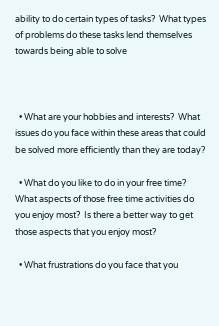ability to do certain types of tasks?  What types of problems do these tasks lend themselves towards being able to solve



  • What are your hobbies and interests?  What issues do you face within these areas that could be solved more efficiently than they are today?

  • What do you like to do in your free time?  What aspects of those free time activities do you enjoy most?  Is there a better way to get those aspects that you enjoy most?

  • What frustrations do you face that you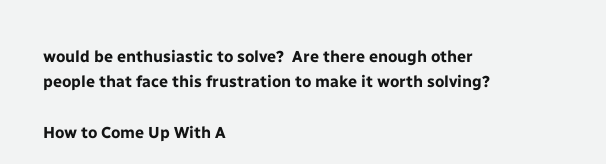would be enthusiastic to solve?  Are there enough other people that face this frustration to make it worth solving?

How to Come Up With A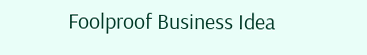Foolproof Business Idea